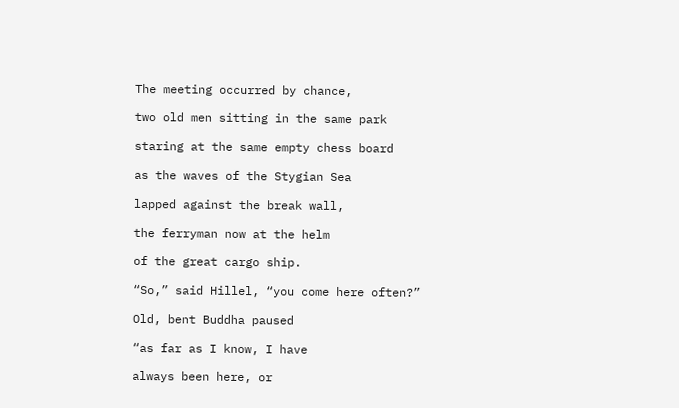The meeting occurred by chance,

two old men sitting in the same park

staring at the same empty chess board

as the waves of the Stygian Sea

lapped against the break wall,

the ferryman now at the helm

of the great cargo ship.

“So,” said Hillel, “you come here often?”

Old, bent Buddha paused

“as far as I know, I have

always been here, or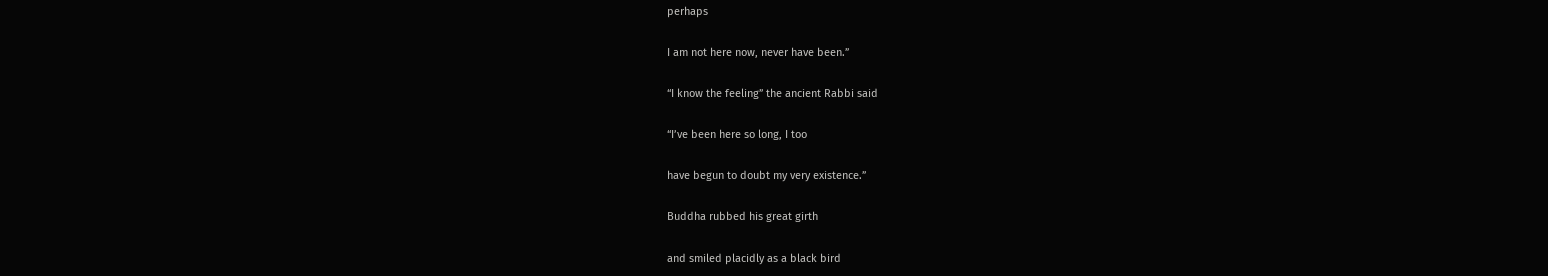perhaps

I am not here now, never have been.”

“I know the feeling” the ancient Rabbi said

“I’ve been here so long, I too

have begun to doubt my very existence.”

Buddha rubbed his great girth

and smiled placidly as a black bird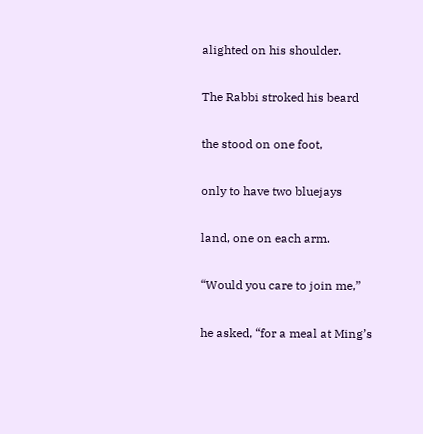alighted on his shoulder.

The Rabbi stroked his beard

the stood on one foot,

only to have two bluejays

land, one on each arm.

“Would you care to join me,”

he asked, “for a meal at Ming’s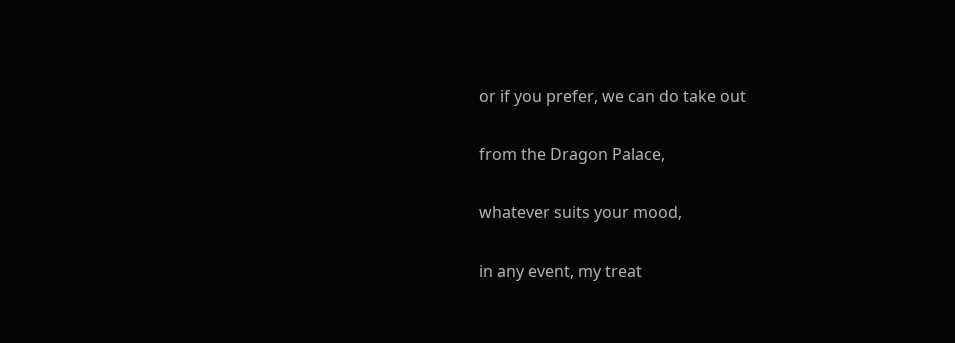or if you prefer, we can do take out

from the Dragon Palace,

whatever suits your mood,

in any event, my treat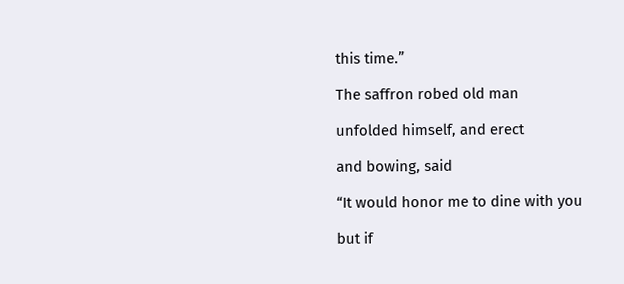this time.”

The saffron robed old man

unfolded himself, and erect

and bowing, said

“It would honor me to dine with you

but if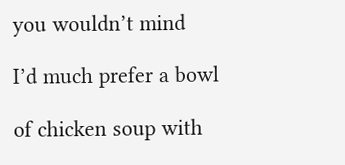you wouldn’t mind

I’d much prefer a bowl

of chicken soup with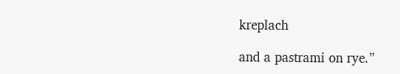kreplach

and a pastrami on rye.”